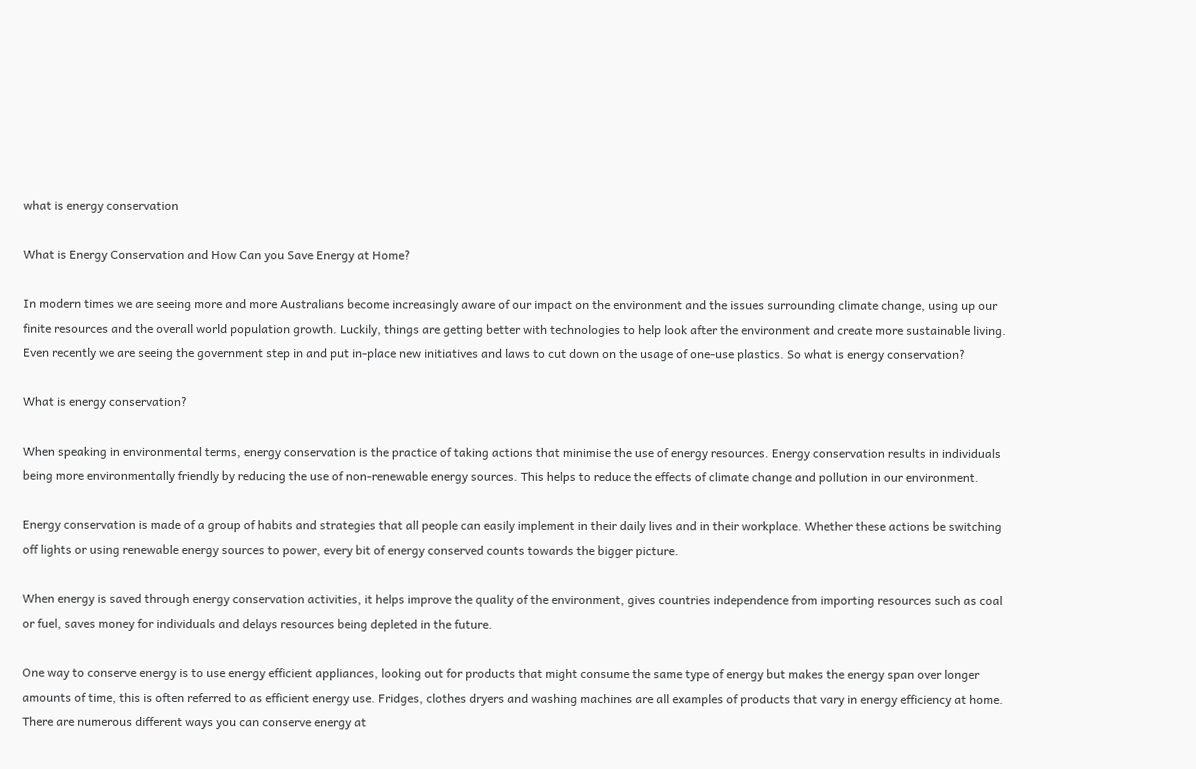what is energy conservation

What is Energy Conservation and How Can you Save Energy at Home?

In modern times we are seeing more and more Australians become increasingly aware of our impact on the environment and the issues surrounding climate change, using up our finite resources and the overall world population growth. Luckily, things are getting better with technologies to help look after the environment and create more sustainable living. Even recently we are seeing the government step in and put in-place new initiatives and laws to cut down on the usage of one-use plastics. So what is energy conservation?

What is energy conservation?

When speaking in environmental terms, energy conservation is the practice of taking actions that minimise the use of energy resources. Energy conservation results in individuals being more environmentally friendly by reducing the use of non-renewable energy sources. This helps to reduce the effects of climate change and pollution in our environment.

Energy conservation is made of a group of habits and strategies that all people can easily implement in their daily lives and in their workplace. Whether these actions be switching off lights or using renewable energy sources to power, every bit of energy conserved counts towards the bigger picture.

When energy is saved through energy conservation activities, it helps improve the quality of the environment, gives countries independence from importing resources such as coal or fuel, saves money for individuals and delays resources being depleted in the future.

One way to conserve energy is to use energy efficient appliances, looking out for products that might consume the same type of energy but makes the energy span over longer amounts of time, this is often referred to as efficient energy use. Fridges, clothes dryers and washing machines are all examples of products that vary in energy efficiency at home. There are numerous different ways you can conserve energy at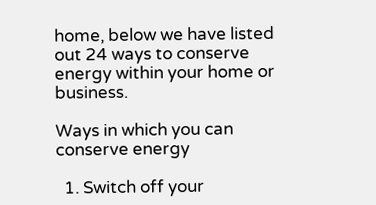home, below we have listed out 24 ways to conserve energy within your home or business.

Ways in which you can conserve energy

  1. Switch off your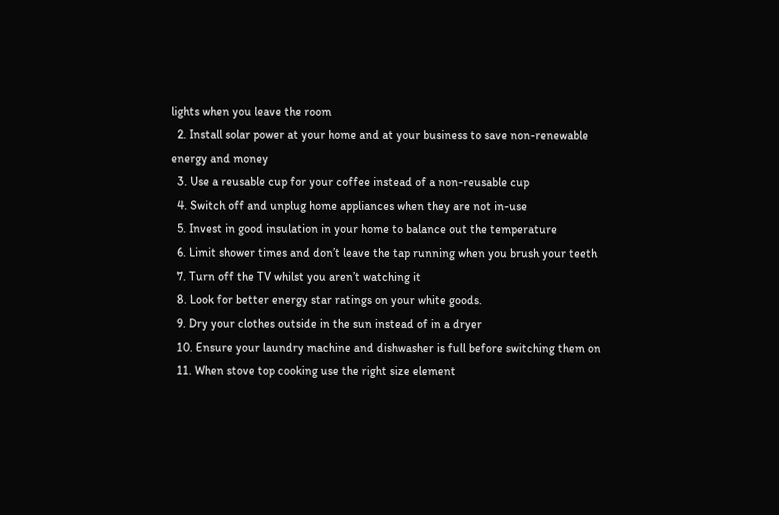lights when you leave the room
  2. Install solar power at your home and at your business to save non-renewable energy and money
  3. Use a reusable cup for your coffee instead of a non-reusable cup
  4. Switch off and unplug home appliances when they are not in-use
  5. Invest in good insulation in your home to balance out the temperature
  6. Limit shower times and don’t leave the tap running when you brush your teeth
  7. Turn off the TV whilst you aren’t watching it
  8. Look for better energy star ratings on your white goods.
  9. Dry your clothes outside in the sun instead of in a dryer
  10. Ensure your laundry machine and dishwasher is full before switching them on
  11. When stove top cooking use the right size element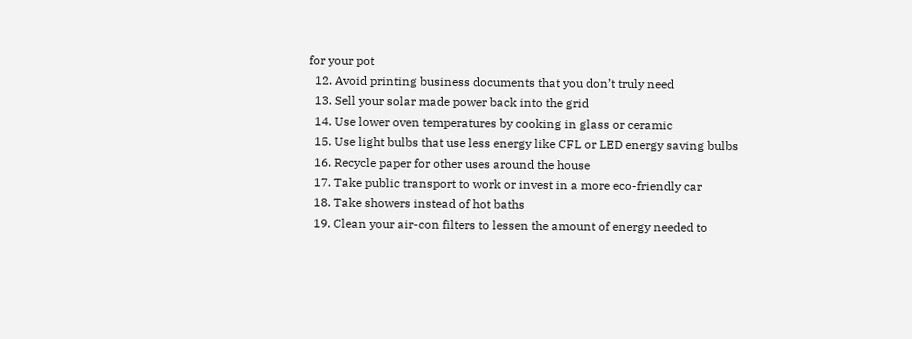for your pot
  12. Avoid printing business documents that you don’t truly need
  13. Sell your solar made power back into the grid
  14. Use lower oven temperatures by cooking in glass or ceramic
  15. Use light bulbs that use less energy like CFL or LED energy saving bulbs
  16. Recycle paper for other uses around the house
  17. Take public transport to work or invest in a more eco-friendly car
  18. Take showers instead of hot baths
  19. Clean your air-con filters to lessen the amount of energy needed to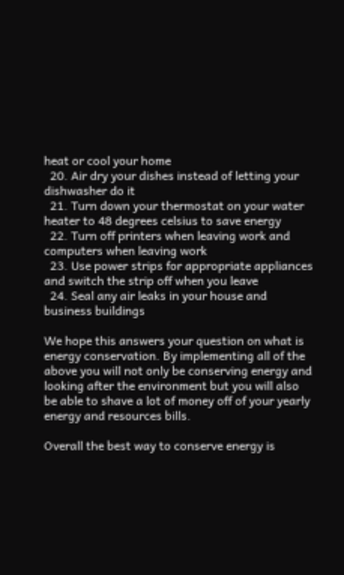heat or cool your home
  20. Air dry your dishes instead of letting your dishwasher do it
  21. Turn down your thermostat on your water heater to 48 degrees celsius to save energy
  22. Turn off printers when leaving work and computers when leaving work
  23. Use power strips for appropriate appliances and switch the strip off when you leave
  24. Seal any air leaks in your house and business buildings

We hope this answers your question on what is energy conservation. By implementing all of the above you will not only be conserving energy and looking after the environment but you will also be able to shave a lot of money off of your yearly energy and resources bills.

Overall the best way to conserve energy is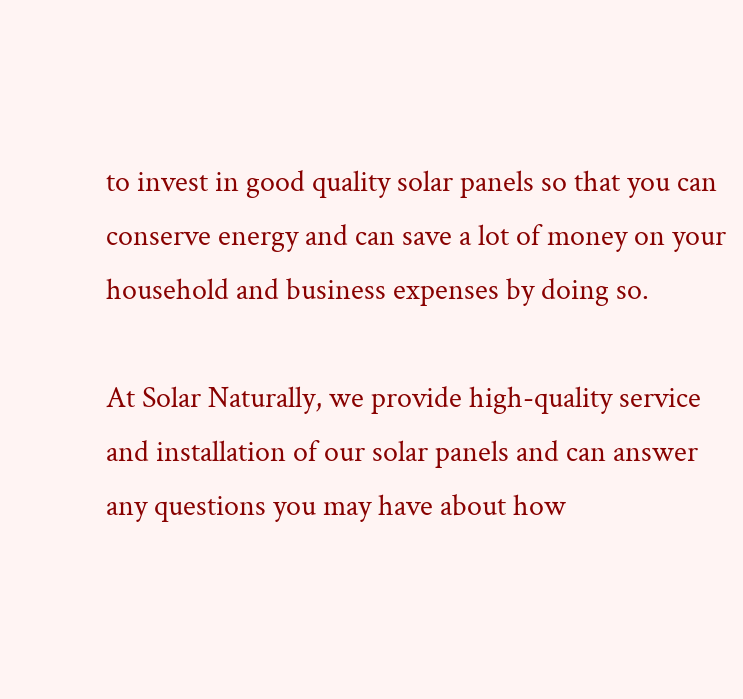to invest in good quality solar panels so that you can conserve energy and can save a lot of money on your household and business expenses by doing so.

At Solar Naturally, we provide high-quality service and installation of our solar panels and can answer any questions you may have about how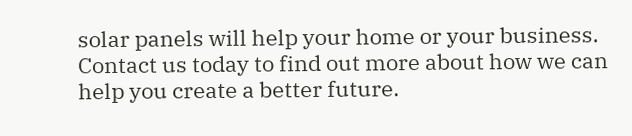solar panels will help your home or your business. Contact us today to find out more about how we can help you create a better future.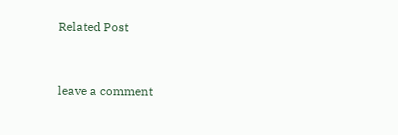Related Post


leave a comment